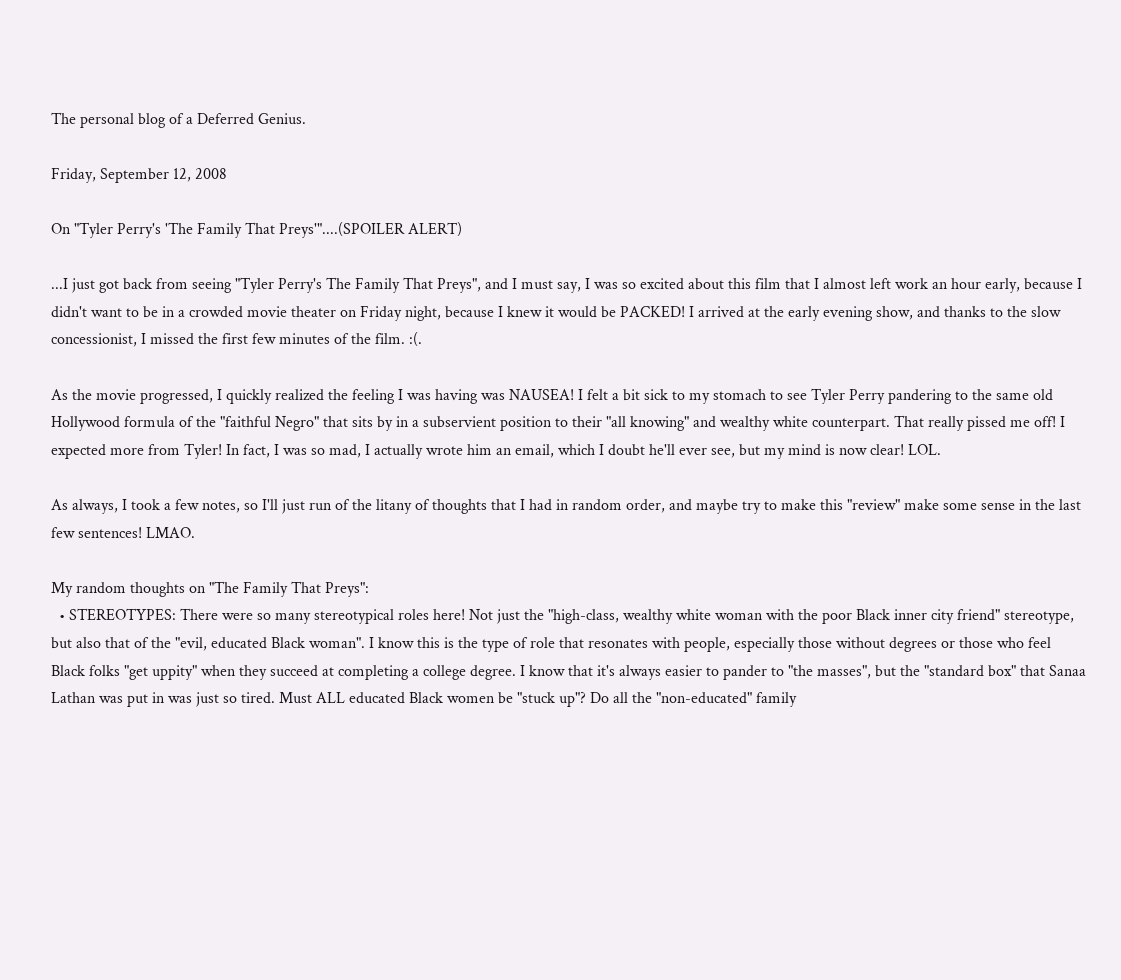The personal blog of a Deferred Genius.

Friday, September 12, 2008

On "Tyler Perry's 'The Family That Preys'"....(SPOILER ALERT)

...I just got back from seeing "Tyler Perry's The Family That Preys", and I must say, I was so excited about this film that I almost left work an hour early, because I didn't want to be in a crowded movie theater on Friday night, because I knew it would be PACKED! I arrived at the early evening show, and thanks to the slow concessionist, I missed the first few minutes of the film. :(.

As the movie progressed, I quickly realized the feeling I was having was NAUSEA! I felt a bit sick to my stomach to see Tyler Perry pandering to the same old Hollywood formula of the "faithful Negro" that sits by in a subservient position to their "all knowing" and wealthy white counterpart. That really pissed me off! I expected more from Tyler! In fact, I was so mad, I actually wrote him an email, which I doubt he'll ever see, but my mind is now clear! LOL.

As always, I took a few notes, so I'll just run of the litany of thoughts that I had in random order, and maybe try to make this "review" make some sense in the last few sentences! LMAO.

My random thoughts on "The Family That Preys":
  • STEREOTYPES: There were so many stereotypical roles here! Not just the "high-class, wealthy white woman with the poor Black inner city friend" stereotype, but also that of the "evil, educated Black woman". I know this is the type of role that resonates with people, especially those without degrees or those who feel Black folks "get uppity" when they succeed at completing a college degree. I know that it's always easier to pander to "the masses", but the "standard box" that Sanaa Lathan was put in was just so tired. Must ALL educated Black women be "stuck up"? Do all the "non-educated" family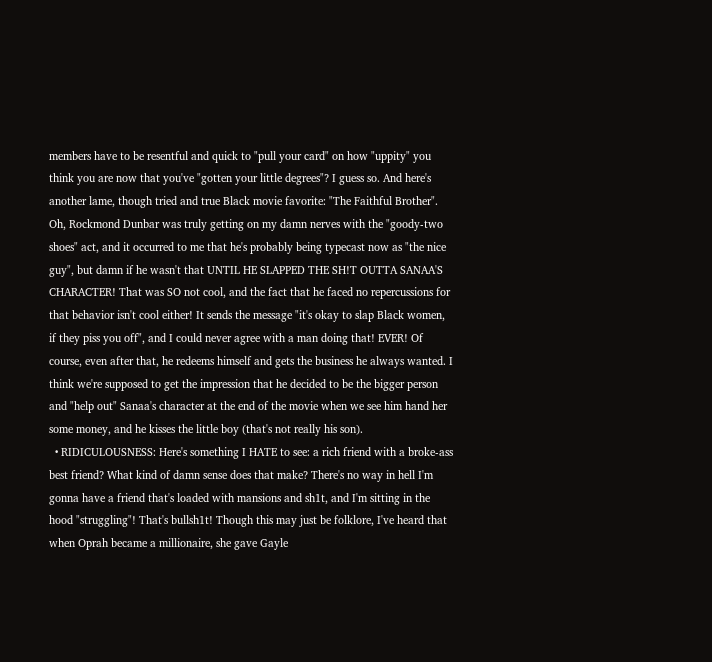members have to be resentful and quick to "pull your card" on how "uppity" you think you are now that you've "gotten your little degrees"? I guess so. And here's another lame, though tried and true Black movie favorite: "The Faithful Brother". Oh, Rockmond Dunbar was truly getting on my damn nerves with the "goody-two shoes" act, and it occurred to me that he's probably being typecast now as "the nice guy", but damn if he wasn't that UNTIL HE SLAPPED THE SH!T OUTTA SANAA'S CHARACTER! That was SO not cool, and the fact that he faced no repercussions for that behavior isn't cool either! It sends the message "it's okay to slap Black women, if they piss you off", and I could never agree with a man doing that! EVER! Of course, even after that, he redeems himself and gets the business he always wanted. I think we're supposed to get the impression that he decided to be the bigger person and "help out" Sanaa's character at the end of the movie when we see him hand her some money, and he kisses the little boy (that's not really his son).
  • RIDICULOUSNESS: Here's something I HATE to see: a rich friend with a broke-ass best friend? What kind of damn sense does that make? There's no way in hell I'm gonna have a friend that's loaded with mansions and sh1t, and I'm sitting in the hood "struggling"! That's bullsh1t! Though this may just be folklore, I've heard that when Oprah became a millionaire, she gave Gayle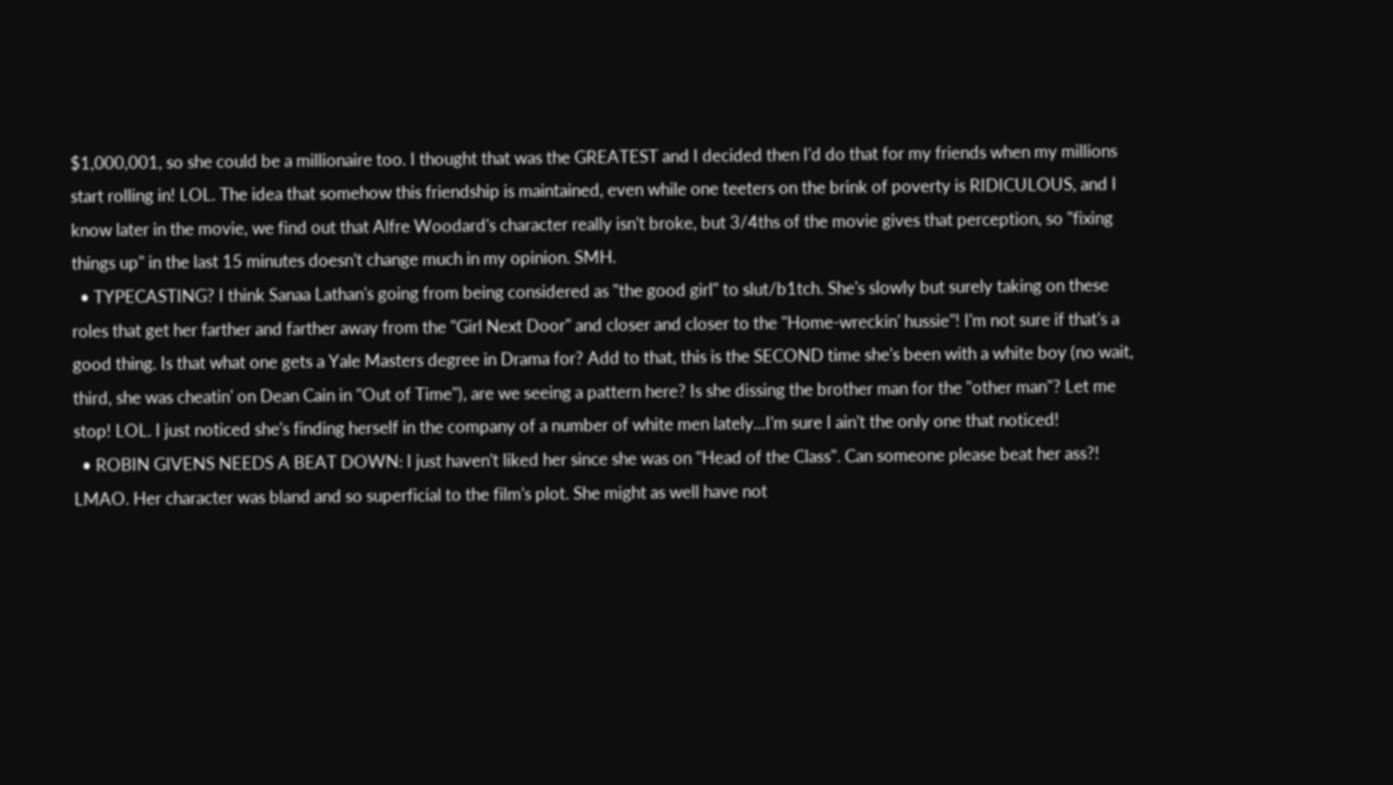$1,000,001, so she could be a millionaire too. I thought that was the GREATEST and I decided then I'd do that for my friends when my millions start rolling in! LOL. The idea that somehow this friendship is maintained, even while one teeters on the brink of poverty is RIDICULOUS, and I know later in the movie, we find out that Alfre Woodard's character really isn't broke, but 3/4ths of the movie gives that perception, so "fixing things up" in the last 15 minutes doesn't change much in my opinion. SMH.
  • TYPECASTING? I think Sanaa Lathan's going from being considered as "the good girl" to slut/b1tch. She's slowly but surely taking on these roles that get her farther and farther away from the "Girl Next Door" and closer and closer to the "Home-wreckin' hussie"! I'm not sure if that's a good thing. Is that what one gets a Yale Masters degree in Drama for? Add to that, this is the SECOND time she's been with a white boy (no wait, third, she was cheatin' on Dean Cain in "Out of Time"), are we seeing a pattern here? Is she dissing the brother man for the "other man"? Let me stop! LOL. I just noticed she's finding herself in the company of a number of white men lately...I'm sure I ain't the only one that noticed!
  • ROBIN GIVENS NEEDS A BEAT DOWN: I just haven't liked her since she was on "Head of the Class". Can someone please beat her ass?! LMAO. Her character was bland and so superficial to the film's plot. She might as well have not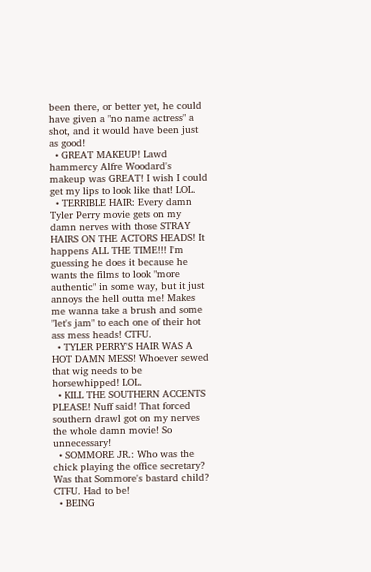been there, or better yet, he could have given a "no name actress" a shot, and it would have been just as good!
  • GREAT MAKEUP! Lawd hammercy Alfre Woodard's makeup was GREAT! I wish I could get my lips to look like that! LOL.
  • TERRIBLE HAIR: Every damn Tyler Perry movie gets on my damn nerves with those STRAY HAIRS ON THE ACTORS HEADS! It happens ALL THE TIME!!! I'm guessing he does it because he wants the films to look "more authentic" in some way, but it just annoys the hell outta me! Makes me wanna take a brush and some "let's jam" to each one of their hot ass mess heads! CTFU.
  • TYLER PERRY'S HAIR WAS A HOT DAMN MESS! Whoever sewed that wig needs to be horsewhipped! LOL.
  • KILL THE SOUTHERN ACCENTS PLEASE! Nuff said! That forced southern drawl got on my nerves the whole damn movie! So unnecessary!
  • SOMMORE JR.: Who was the chick playing the office secretary? Was that Sommore's bastard child? CTFU. Had to be!
  • BEING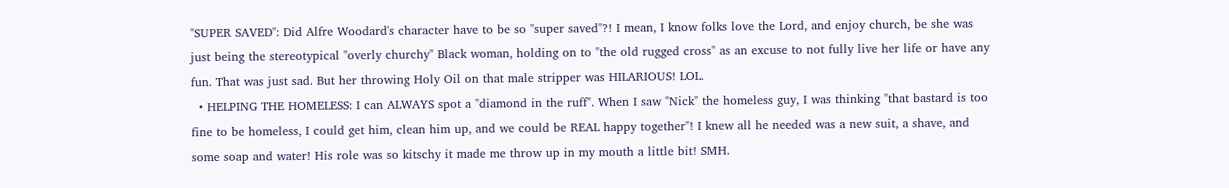"SUPER SAVED": Did Alfre Woodard's character have to be so "super saved"?! I mean, I know folks love the Lord, and enjoy church, be she was just being the stereotypical "overly churchy" Black woman, holding on to "the old rugged cross" as an excuse to not fully live her life or have any fun. That was just sad. But her throwing Holy Oil on that male stripper was HILARIOUS! LOL.
  • HELPING THE HOMELESS: I can ALWAYS spot a "diamond in the ruff". When I saw "Nick" the homeless guy, I was thinking "that bastard is too fine to be homeless, I could get him, clean him up, and we could be REAL happy together"! I knew all he needed was a new suit, a shave, and some soap and water! His role was so kitschy it made me throw up in my mouth a little bit! SMH.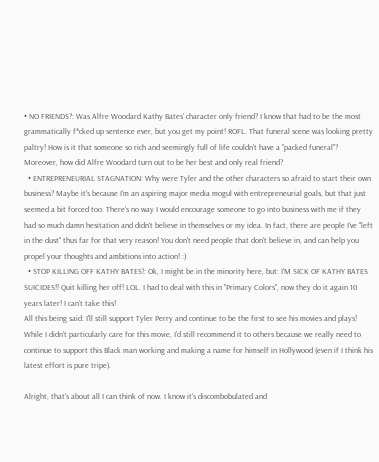• NO FRIENDS?: Was Alfre Woodard Kathy Bates' character only friend? I know that had to be the most grammatically f*cked up sentence ever, but you get my point! ROFL. That funeral scene was looking pretty paltry! How is it that someone so rich and seemingly full of life couldn't have a "packed funeral"? Moreover, how did Alfre Woodard turn out to be her best and only real friend?
  • ENTREPRENEURIAL STAGNATION: Why were Tyler and the other characters so afraid to start their own business? Maybe it's because I'm an aspiring major media mogul with entrepreneurial goals, but that just seemed a bit forced too. There's no way I would encourage someone to go into business with me if they had so much damn hesitation and didn't believe in themselves or my idea. In fact, there are people I've "left in the dust" thus far for that very reason! You don't need people that don't believe in, and can help you propel your thoughts and ambitions into action! :)
  • STOP KILLING OFF KATHY BATES!: Ok, I might be in the minority here, but: I'M SICK OF KATHY BATES SUICIDES!! Quit killing her off! LOL. I had to deal with this in "Primary Colors", now they do it again 10 years later! I can't take this!
All this being said: I'll still support Tyler Perry and continue to be the first to see his movies and plays! While I didn't particularly care for this movie, I'd still recommend it to others because we really need to continue to support this Black man working and making a name for himself in Hollywood (even if I think his latest effort is pure tripe).

Alright, that's about all I can think of now. I know it's discombobulated and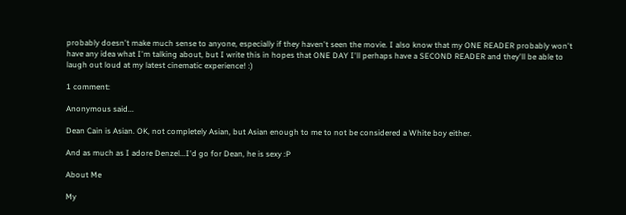probably doesn't make much sense to anyone, especially if they haven't seen the movie. I also know that my ONE READER probably won't have any idea what I'm talking about, but I write this in hopes that ONE DAY I'll perhaps have a SECOND READER and they'll be able to laugh out loud at my latest cinematic experience! :)

1 comment:

Anonymous said...

Dean Cain is Asian. OK, not completely Asian, but Asian enough to me to not be considered a White boy either.

And as much as I adore Denzel...I'd go for Dean, he is sexy :P

About Me

My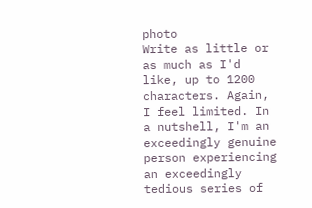photo
Write as little or as much as I'd like, up to 1200 characters. Again, I feel limited. In a nutshell, I'm an exceedingly genuine person experiencing an exceedingly tedious series of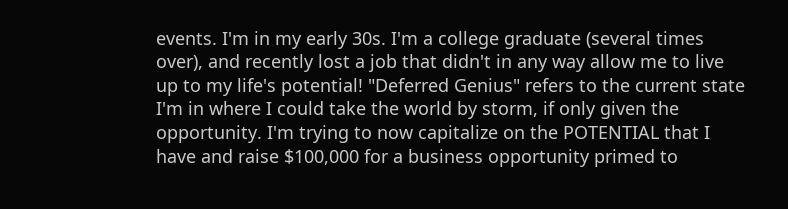events. I'm in my early 30s. I'm a college graduate (several times over), and recently lost a job that didn't in any way allow me to live up to my life's potential! "Deferred Genius" refers to the current state I'm in where I could take the world by storm, if only given the opportunity. I'm trying to now capitalize on the POTENTIAL that I have and raise $100,000 for a business opportunity primed to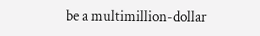be a multimillion-dollar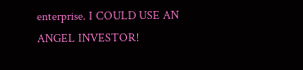enterprise. I COULD USE AN ANGEL INVESTOR!